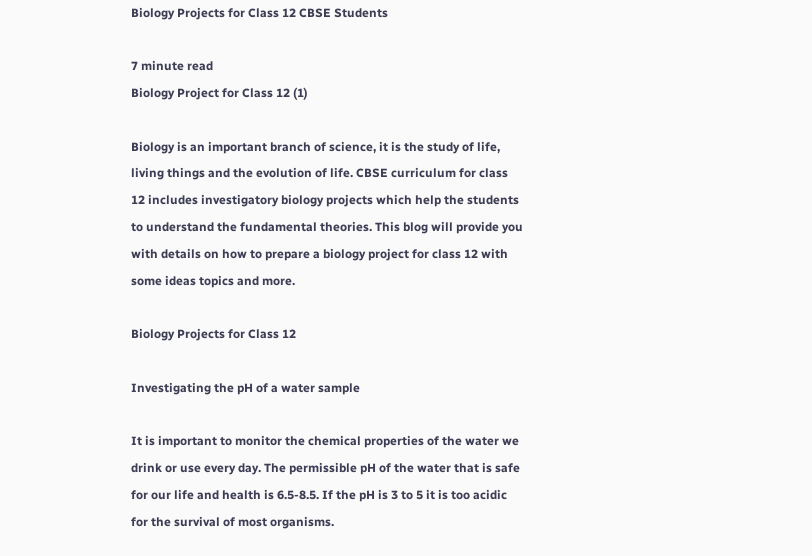Biology Projects for Class 12 CBSE Students

7 minute read
Biology Project for Class 12 (1)

Biology is an important branch of science, it is the study of life, living things and the evolution of life. CBSE curriculum for class 12 includes investigatory biology projects which help the students to understand the fundamental theories. This blog will provide you with details on how to prepare a biology project for class 12 with some ideas topics and more.

Biology Projects for Class 12

Investigating the pH of a water sample

It is important to monitor the chemical properties of the water we drink or use every day. The permissible pH of the water that is safe for our life and health is 6.5-8.5. If the pH is 3 to 5 it is too acidic for the survival of most organisms.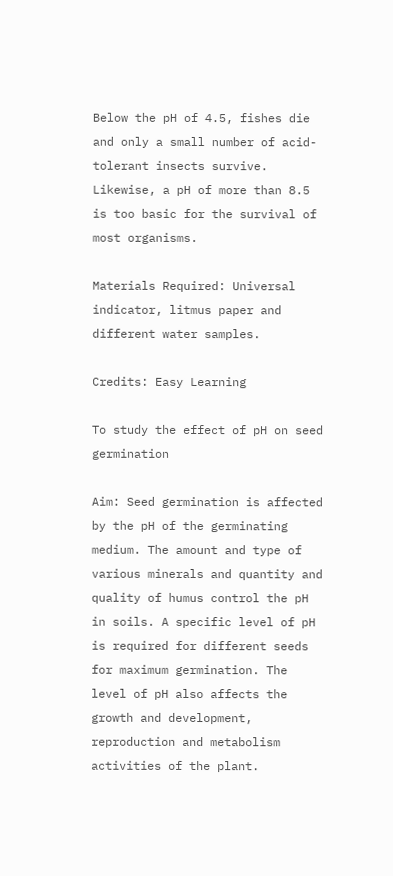Below the pH of 4.5, fishes die and only a small number of acid-tolerant insects survive. Likewise, a pH of more than 8.5 is too basic for the survival of most organisms.

Materials Required: Universal indicator, litmus paper and different water samples.

Credits: Easy Learning

To study the effect of pH on seed germination

Aim: Seed germination is affected by the pH of the germinating medium. The amount and type of various minerals and quantity and quality of humus control the pH in soils. A specific level of pH is required for different seeds for maximum germination. The level of pH also affects the growth and development, reproduction and metabolism activities of the plant.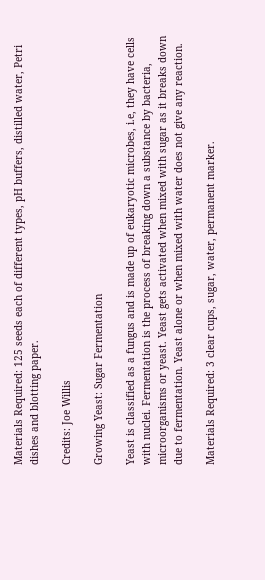Materials Required: 125 seeds each of different types, pH buffers, distilled water, Petri dishes and blotting paper.

Credits: Joe Willis

Growing Yeast: Sugar Fermentation

Yeast is classified as a fungus and is made up of eukaryotic microbes, i.e, they have cells with nuclei. Fermentation is the process of breaking down a substance by bacteria, microorganisms or yeast. Yeast gets activated when mixed with sugar as it breaks down due to fermentation. Yeast alone or when mixed with water does not give any reaction.

Materials Required: 3 clear cups, sugar, water, permanent marker.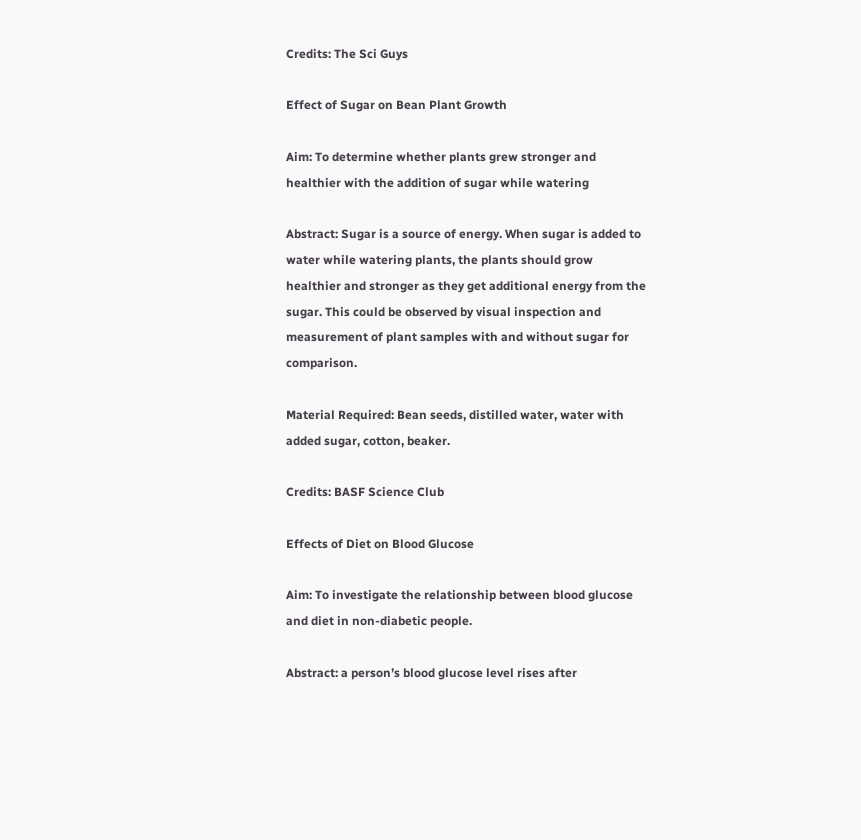Credits: The Sci Guys

Effect of Sugar on Bean Plant Growth

Aim: To determine whether plants grew stronger and healthier with the addition of sugar while watering

Abstract: Sugar is a source of energy. When sugar is added to water while watering plants, the plants should grow healthier and stronger as they get additional energy from the sugar. This could be observed by visual inspection and measurement of plant samples with and without sugar for comparison.

Material Required: Bean seeds, distilled water, water with added sugar, cotton, beaker.

Credits: BASF Science Club

Effects of Diet on Blood Glucose

Aim: To investigate the relationship between blood glucose and diet in non-diabetic people.

Abstract: a person’s blood glucose level rises after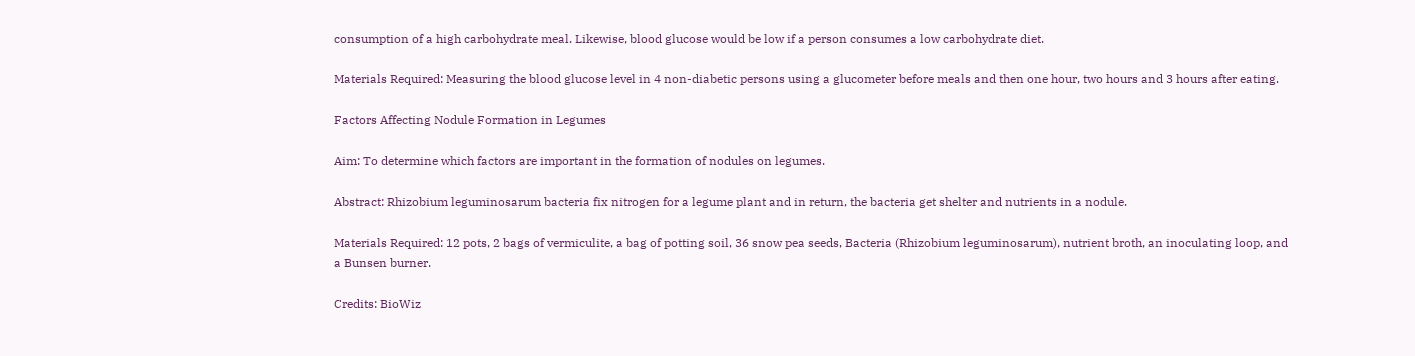consumption of a high carbohydrate meal. Likewise, blood glucose would be low if a person consumes a low carbohydrate diet.

Materials Required: Measuring the blood glucose level in 4 non-diabetic persons using a glucometer before meals and then one hour, two hours and 3 hours after eating.

Factors Affecting Nodule Formation in Legumes

Aim: To determine which factors are important in the formation of nodules on legumes.

Abstract: Rhizobium leguminosarum bacteria fix nitrogen for a legume plant and in return, the bacteria get shelter and nutrients in a nodule.

Materials Required: 12 pots, 2 bags of vermiculite, a bag of potting soil, 36 snow pea seeds, Bacteria (Rhizobium leguminosarum), nutrient broth, an inoculating loop, and a Bunsen burner.

Credits: BioWiz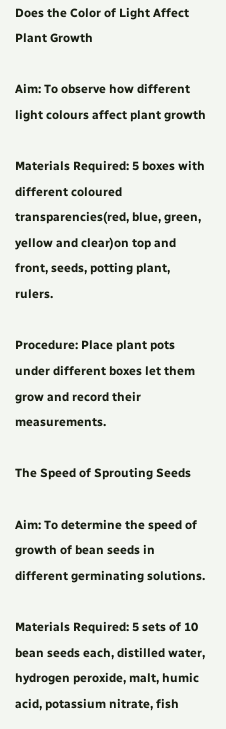Does the Color of Light Affect Plant Growth

Aim: To observe how different light colours affect plant growth

Materials Required: 5 boxes with different coloured transparencies(red, blue, green, yellow and clear)on top and front, seeds, potting plant, rulers.

Procedure: Place plant pots under different boxes let them grow and record their measurements.

The Speed of Sprouting Seeds

Aim: To determine the speed of growth of bean seeds in different germinating solutions.

Materials Required: 5 sets of 10 bean seeds each, distilled water, hydrogen peroxide, malt, humic acid, potassium nitrate, fish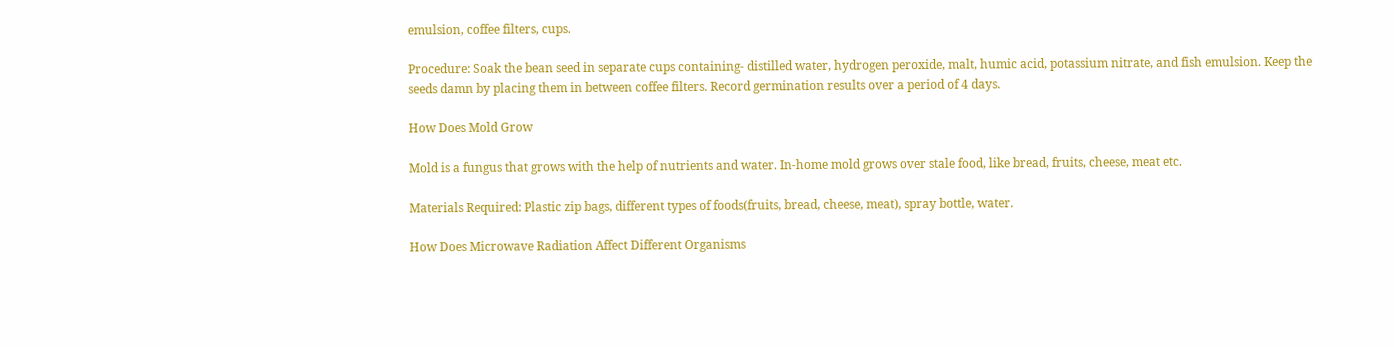emulsion, coffee filters, cups.

Procedure: Soak the bean seed in separate cups containing- distilled water, hydrogen peroxide, malt, humic acid, potassium nitrate, and fish emulsion. Keep the seeds damn by placing them in between coffee filters. Record germination results over a period of 4 days.

How Does Mold Grow

Mold is a fungus that grows with the help of nutrients and water. In-home mold grows over stale food, like bread, fruits, cheese, meat etc.

Materials Required: Plastic zip bags, different types of foods(fruits, bread, cheese, meat), spray bottle, water.

How Does Microwave Radiation Affect Different Organisms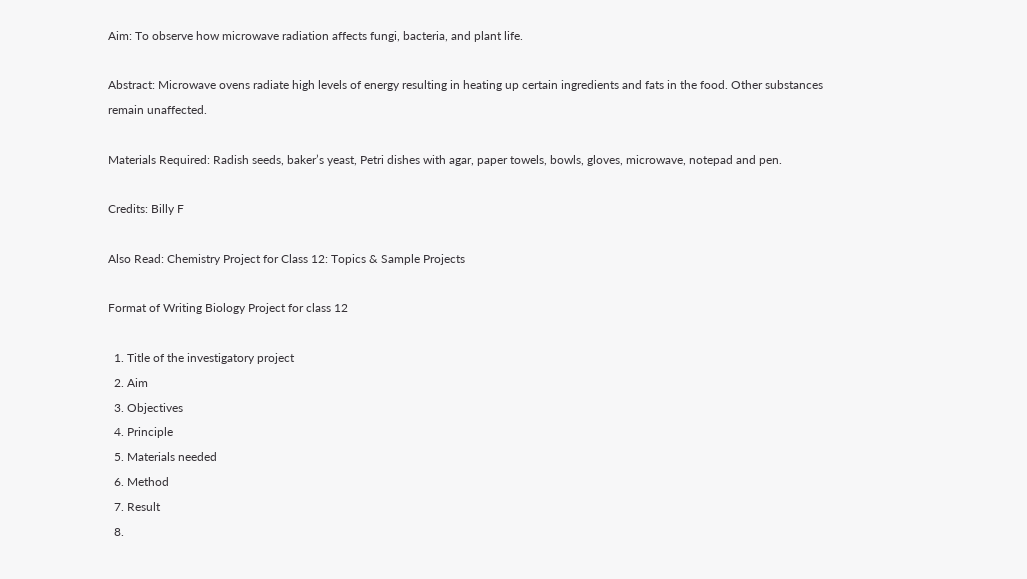Aim: To observe how microwave radiation affects fungi, bacteria, and plant life.

Abstract: Microwave ovens radiate high levels of energy resulting in heating up certain ingredients and fats in the food. Other substances remain unaffected.

Materials Required: Radish seeds, baker’s yeast, Petri dishes with agar, paper towels, bowls, gloves, microwave, notepad and pen.

Credits: Billy F

Also Read: Chemistry Project for Class 12: Topics & Sample Projects

Format of Writing Biology Project for class 12

  1. Title of the investigatory project
  2. Aim
  3. Objectives
  4. Principle
  5. Materials needed
  6. Method
  7. Result
  8.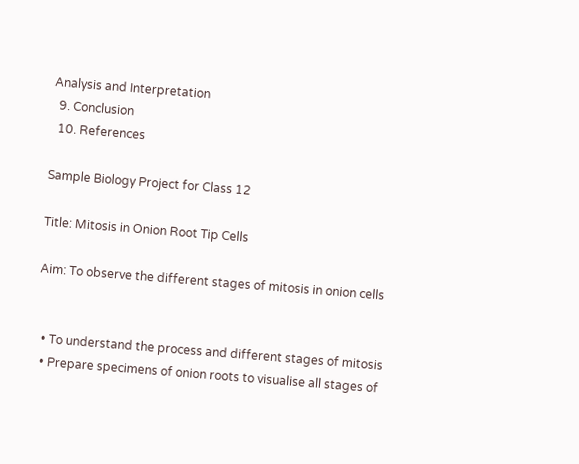Analysis and Interpretation
  9. Conclusion
  10. References

Sample Biology Project for Class 12

Title: Mitosis in Onion Root Tip Cells

Aim: To observe the different stages of mitosis in onion cells


  • To understand the process and different stages of mitosis
  • Prepare specimens of onion roots to visualise all stages of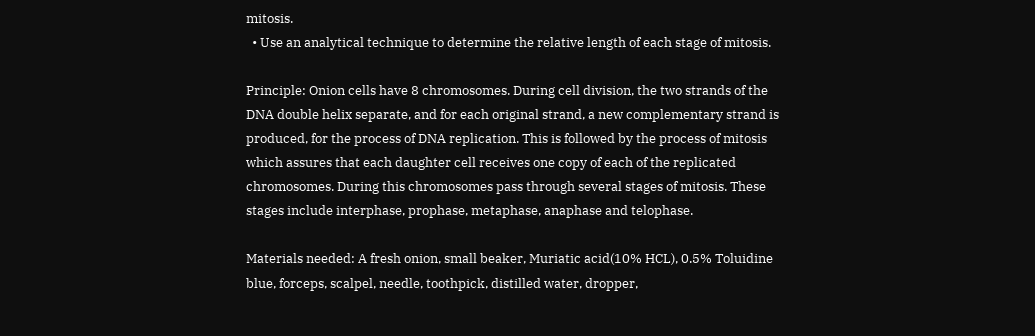mitosis.
  • Use an analytical technique to determine the relative length of each stage of mitosis.

Principle: Onion cells have 8 chromosomes. During cell division, the two strands of the DNA double helix separate, and for each original strand, a new complementary strand is produced, for the process of DNA replication. This is followed by the process of mitosis which assures that each daughter cell receives one copy of each of the replicated chromosomes. During this chromosomes pass through several stages of mitosis. These stages include interphase, prophase, metaphase, anaphase and telophase.

Materials needed: A fresh onion, small beaker, Muriatic acid(10% HCL), 0.5% Toluidine blue, forceps, scalpel, needle, toothpick, distilled water, dropper,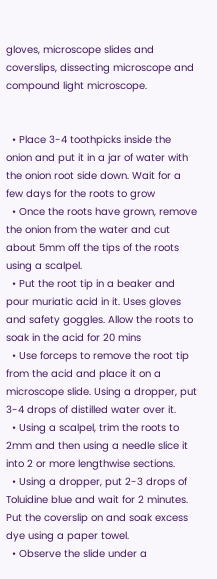gloves, microscope slides and coverslips, dissecting microscope and compound light microscope.


  • Place 3-4 toothpicks inside the onion and put it in a jar of water with the onion root side down. Wait for a few days for the roots to grow
  • Once the roots have grown, remove the onion from the water and cut about 5mm off the tips of the roots using a scalpel.
  • Put the root tip in a beaker and pour muriatic acid in it. Uses gloves and safety goggles. Allow the roots to soak in the acid for 20 mins
  • Use forceps to remove the root tip from the acid and place it on a microscope slide. Using a dropper, put 3-4 drops of distilled water over it.
  • Using a scalpel, trim the roots to 2mm and then using a needle slice it into 2 or more lengthwise sections.
  • Using a dropper, put 2-3 drops of Toluidine blue and wait for 2 minutes. Put the coverslip on and soak excess dye using a paper towel.
  • Observe the slide under a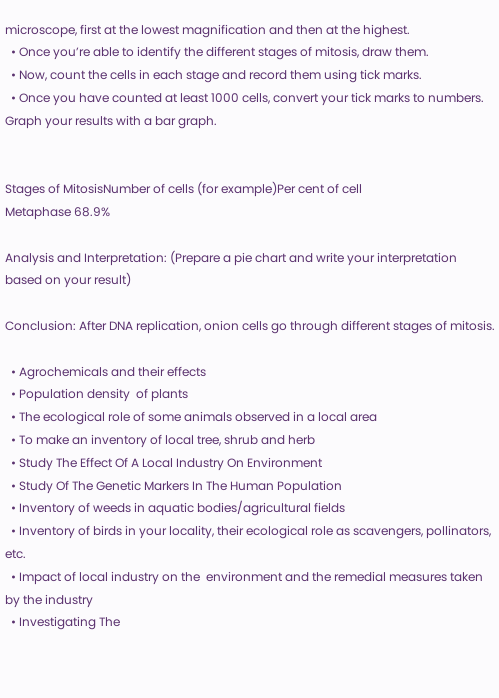microscope, first at the lowest magnification and then at the highest.
  • Once you’re able to identify the different stages of mitosis, draw them.
  • Now, count the cells in each stage and record them using tick marks.
  • Once you have counted at least 1000 cells, convert your tick marks to numbers. Graph your results with a bar graph.


Stages of MitosisNumber of cells (for example)Per cent of cell
Metaphase 68.9%

Analysis and Interpretation: (Prepare a pie chart and write your interpretation based on your result)

Conclusion: After DNA replication, onion cells go through different stages of mitosis.

  • Agrochemicals and their effects
  • Population density  of plants
  • The ecological role of some animals observed in a local area
  • To make an inventory of local tree, shrub and herb
  • Study The Effect Of A Local Industry On Environment
  • Study Of The Genetic Markers In The Human Population
  • Inventory of weeds in aquatic bodies/agricultural fields
  • Inventory of birds in your locality, their ecological role as scavengers, pollinators, etc.
  • Impact of local industry on the  environment and the remedial measures taken by the industry
  • Investigating The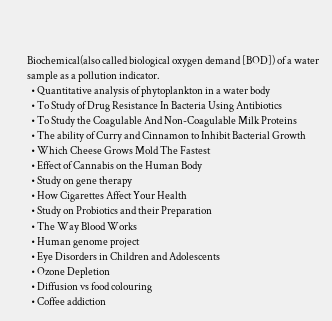Biochemical(also called biological oxygen demand [BOD]) of a water sample as a pollution indicator.
  • Quantitative analysis of phytoplankton in a water body
  • To Study of Drug Resistance In Bacteria Using Antibiotics
  • To Study the Coagulable And Non-Coagulable Milk Proteins
  • The ability of Curry and Cinnamon to Inhibit Bacterial Growth
  • Which Cheese Grows Mold The Fastest
  • Effect of Cannabis on the Human Body
  • Study on gene therapy
  • How Cigarettes Affect Your Health
  • Study on Probiotics and their Preparation
  • The Way Blood Works
  • Human genome project
  • Eye Disorders in Children and Adolescents
  • Ozone Depletion
  • Diffusion vs food colouring
  • Coffee addiction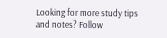Looking for more study tips and notes? Follow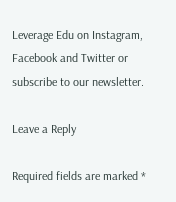Leverage Edu on Instagram, Facebook and Twitter or subscribe to our newsletter.

Leave a Reply

Required fields are marked *